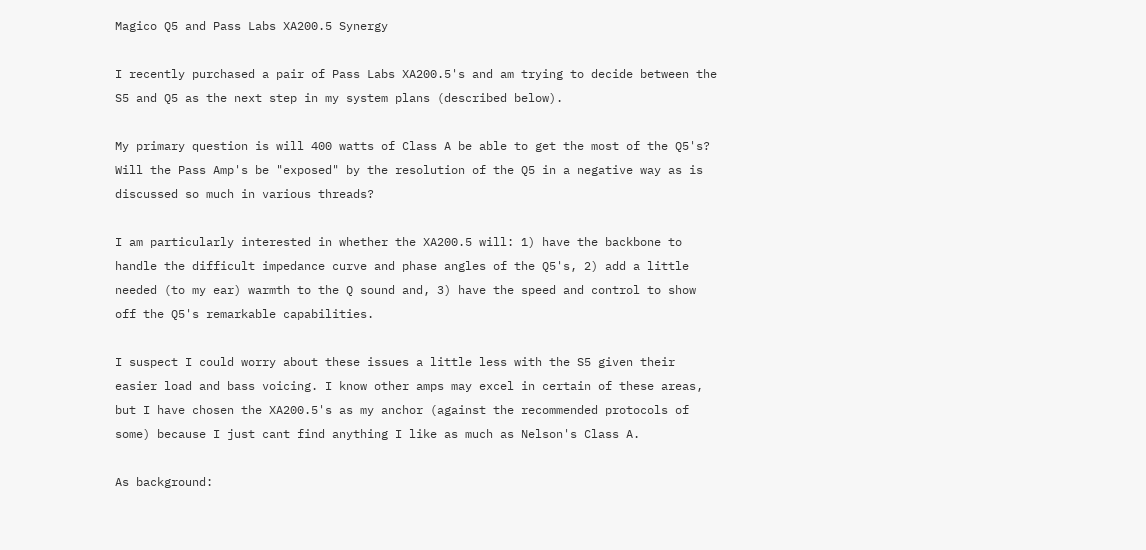Magico Q5 and Pass Labs XA200.5 Synergy

I recently purchased a pair of Pass Labs XA200.5's and am trying to decide between the S5 and Q5 as the next step in my system plans (described below).

My primary question is will 400 watts of Class A be able to get the most of the Q5's? Will the Pass Amp's be "exposed" by the resolution of the Q5 in a negative way as is discussed so much in various threads?

I am particularly interested in whether the XA200.5 will: 1) have the backbone to handle the difficult impedance curve and phase angles of the Q5's, 2) add a little needed (to my ear) warmth to the Q sound and, 3) have the speed and control to show off the Q5's remarkable capabilities.

I suspect I could worry about these issues a little less with the S5 given their easier load and bass voicing. I know other amps may excel in certain of these areas, but I have chosen the XA200.5's as my anchor (against the recommended protocols of some) because I just cant find anything I like as much as Nelson's Class A.

As background: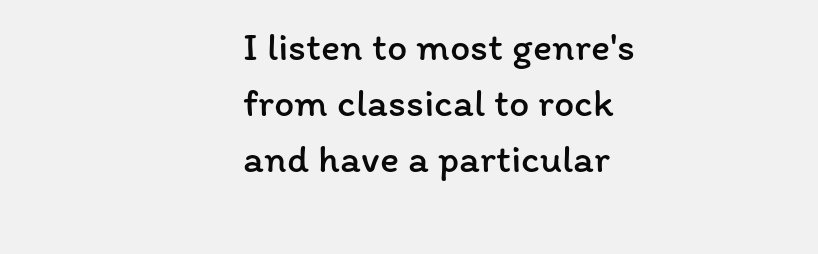I listen to most genre's from classical to rock and have a particular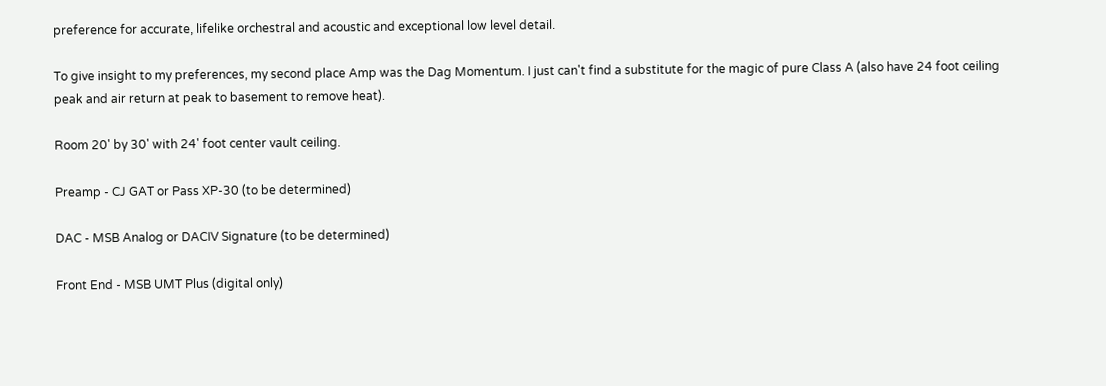preference for accurate, lifelike orchestral and acoustic and exceptional low level detail.

To give insight to my preferences, my second place Amp was the Dag Momentum. I just can't find a substitute for the magic of pure Class A (also have 24 foot ceiling peak and air return at peak to basement to remove heat).

Room 20' by 30' with 24' foot center vault ceiling.

Preamp - CJ GAT or Pass XP-30 (to be determined)

DAC - MSB Analog or DACIV Signature (to be determined)

Front End - MSB UMT Plus (digital only)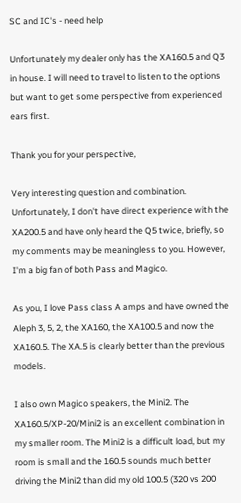SC and IC's - need help

Unfortunately my dealer only has the XA160.5 and Q3 in house. I will need to travel to listen to the options but want to get some perspective from experienced ears first.

Thank you for your perspective,

Very interesting question and combination. Unfortunately, I don't have direct experience with the XA200.5 and have only heard the Q5 twice, briefly, so my comments may be meaningless to you. However, I'm a big fan of both Pass and Magico.

As you, I love Pass class A amps and have owned the Aleph 3, 5, 2, the XA160, the XA100.5 and now the XA160.5. The XA.5 is clearly better than the previous models.

I also own Magico speakers, the Mini2. The XA160.5/XP-20/Mini2 is an excellent combination in my smaller room. The Mini2 is a difficult load, but my room is small and the 160.5 sounds much better driving the Mini2 than did my old 100.5 (320 vs 200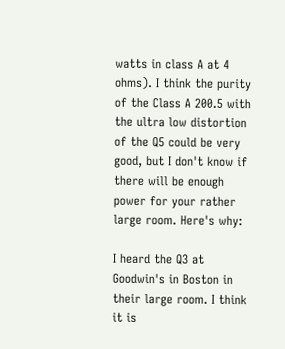watts in class A at 4 ohms). I think the purity of the Class A 200.5 with the ultra low distortion of the Q5 could be very good, but I don't know if there will be enough power for your rather large room. Here's why:

I heard the Q3 at Goodwin's in Boston in their large room. I think it is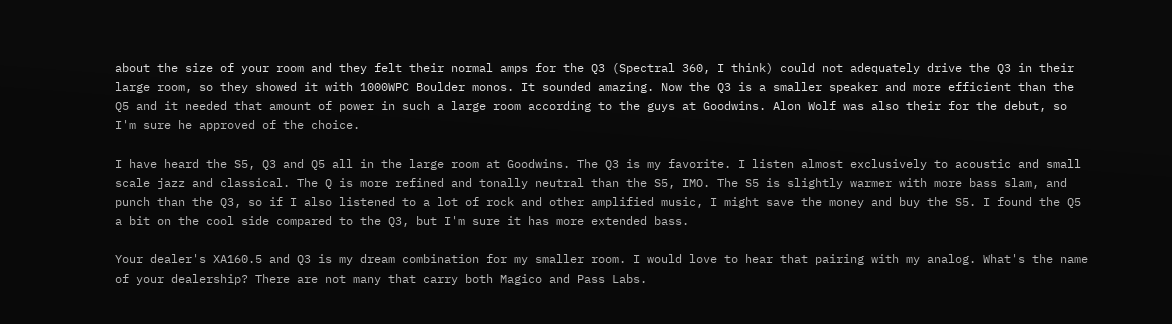about the size of your room and they felt their normal amps for the Q3 (Spectral 360, I think) could not adequately drive the Q3 in their large room, so they showed it with 1000WPC Boulder monos. It sounded amazing. Now the Q3 is a smaller speaker and more efficient than the Q5 and it needed that amount of power in such a large room according to the guys at Goodwins. Alon Wolf was also their for the debut, so I'm sure he approved of the choice.

I have heard the S5, Q3 and Q5 all in the large room at Goodwins. The Q3 is my favorite. I listen almost exclusively to acoustic and small scale jazz and classical. The Q is more refined and tonally neutral than the S5, IMO. The S5 is slightly warmer with more bass slam, and punch than the Q3, so if I also listened to a lot of rock and other amplified music, I might save the money and buy the S5. I found the Q5 a bit on the cool side compared to the Q3, but I'm sure it has more extended bass.

Your dealer's XA160.5 and Q3 is my dream combination for my smaller room. I would love to hear that pairing with my analog. What's the name of your dealership? There are not many that carry both Magico and Pass Labs.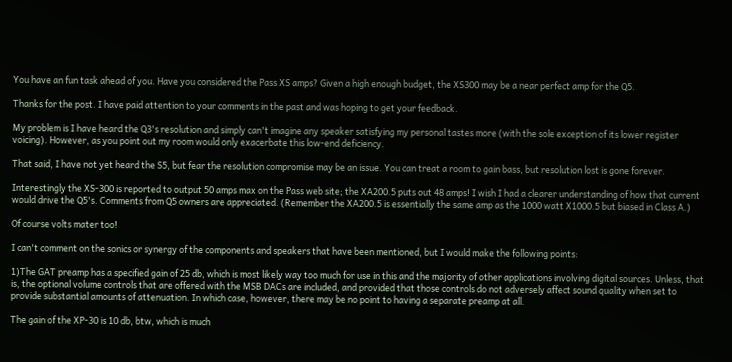You have an fun task ahead of you. Have you considered the Pass XS amps? Given a high enough budget, the XS300 may be a near perfect amp for the Q5.

Thanks for the post. I have paid attention to your comments in the past and was hoping to get your feedback.

My problem is I have heard the Q3's resolution and simply can't imagine any speaker satisfying my personal tastes more (with the sole exception of its lower register voicing). However, as you point out my room would only exacerbate this low-end deficiency.

That said, I have not yet heard the S5, but fear the resolution compromise may be an issue. You can treat a room to gain bass, but resolution lost is gone forever.

Interestingly the XS-300 is reported to output 50 amps max on the Pass web site; the XA200.5 puts out 48 amps! I wish I had a clearer understanding of how that current would drive the Q5's. Comments from Q5 owners are appreciated. (Remember the XA200.5 is essentially the same amp as the 1000 watt X1000.5 but biased in Class A.)

Of course volts mater too!

I can't comment on the sonics or synergy of the components and speakers that have been mentioned, but I would make the following points:

1)The GAT preamp has a specified gain of 25 db, which is most likely way too much for use in this and the majority of other applications involving digital sources. Unless, that is, the optional volume controls that are offered with the MSB DACs are included, and provided that those controls do not adversely affect sound quality when set to provide substantial amounts of attenuation. In which case, however, there may be no point to having a separate preamp at all.

The gain of the XP-30 is 10 db, btw, which is much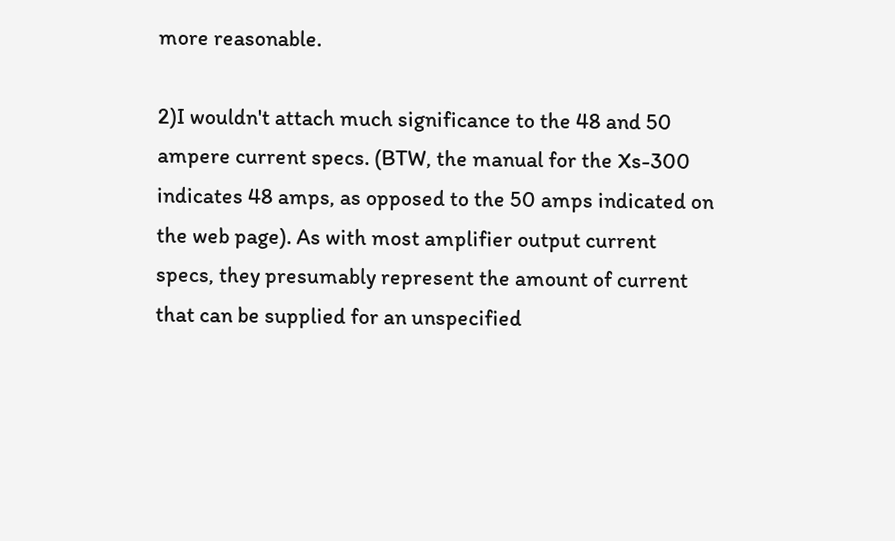more reasonable.

2)I wouldn't attach much significance to the 48 and 50 ampere current specs. (BTW, the manual for the Xs-300 indicates 48 amps, as opposed to the 50 amps indicated on the web page). As with most amplifier output current specs, they presumably represent the amount of current that can be supplied for an unspecified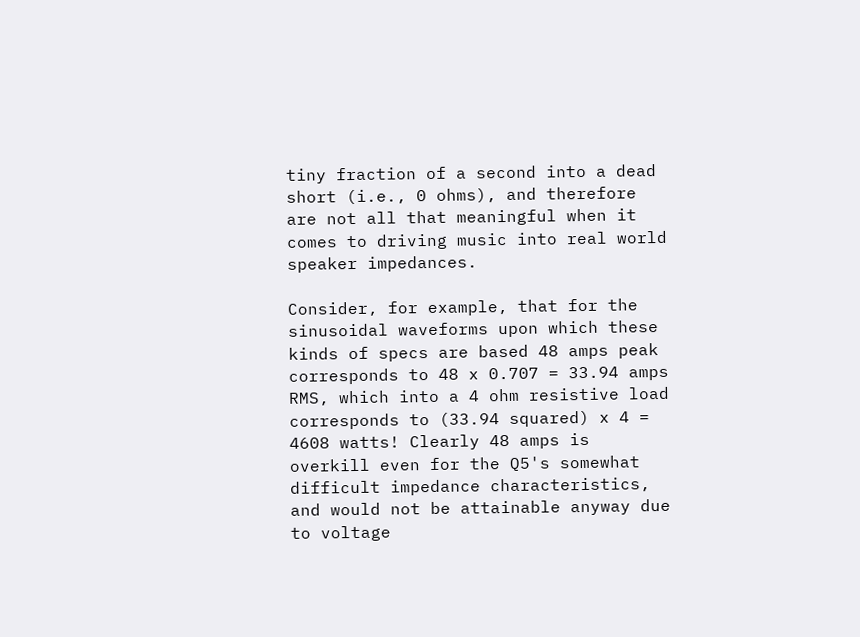tiny fraction of a second into a dead short (i.e., 0 ohms), and therefore are not all that meaningful when it comes to driving music into real world speaker impedances.

Consider, for example, that for the sinusoidal waveforms upon which these kinds of specs are based 48 amps peak corresponds to 48 x 0.707 = 33.94 amps RMS, which into a 4 ohm resistive load corresponds to (33.94 squared) x 4 = 4608 watts! Clearly 48 amps is overkill even for the Q5's somewhat difficult impedance characteristics, and would not be attainable anyway due to voltage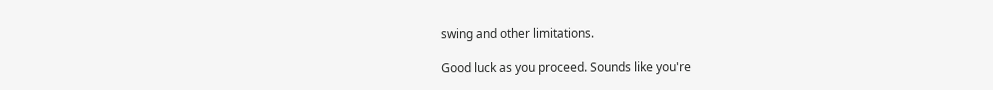swing and other limitations.

Good luck as you proceed. Sounds like you're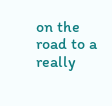on the road to a really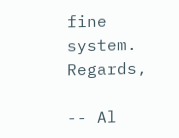fine system. Regards,

-- Al